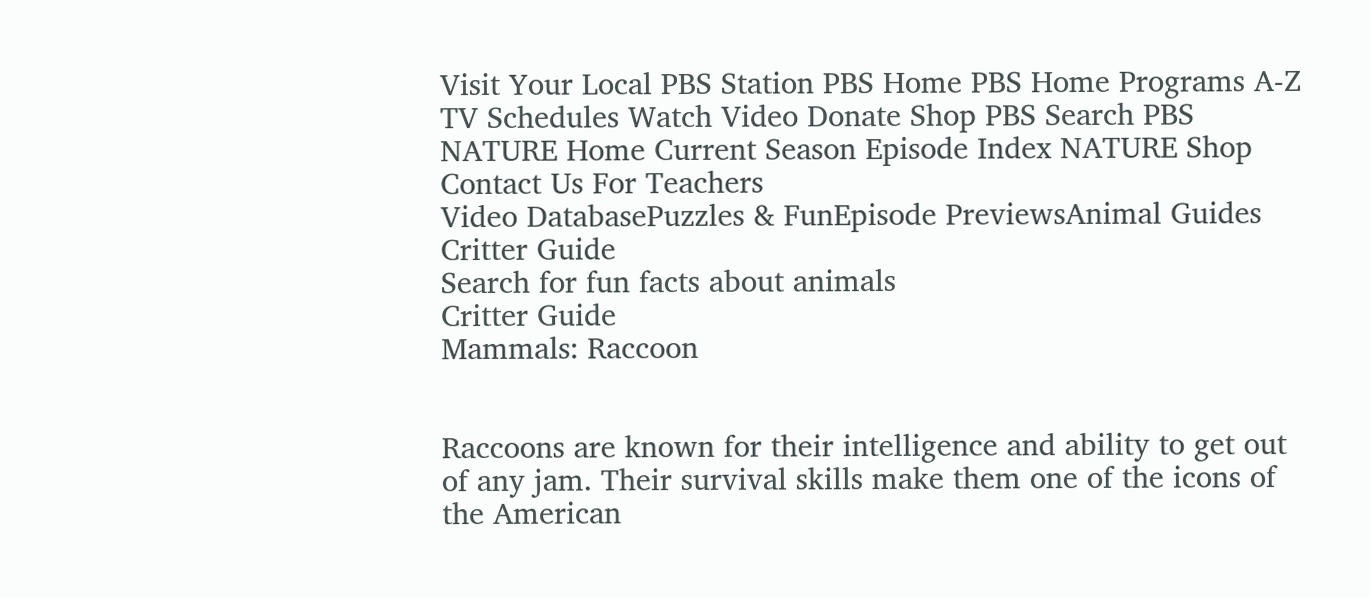Visit Your Local PBS Station PBS Home PBS Home Programs A-Z TV Schedules Watch Video Donate Shop PBS Search PBS
NATURE Home Current Season Episode Index NATURE Shop Contact Us For Teachers
Video DatabasePuzzles & FunEpisode PreviewsAnimal Guides
Critter Guide
Search for fun facts about animals
Critter Guide
Mammals: Raccoon


Raccoons are known for their intelligence and ability to get out of any jam. Their survival skills make them one of the icons of the American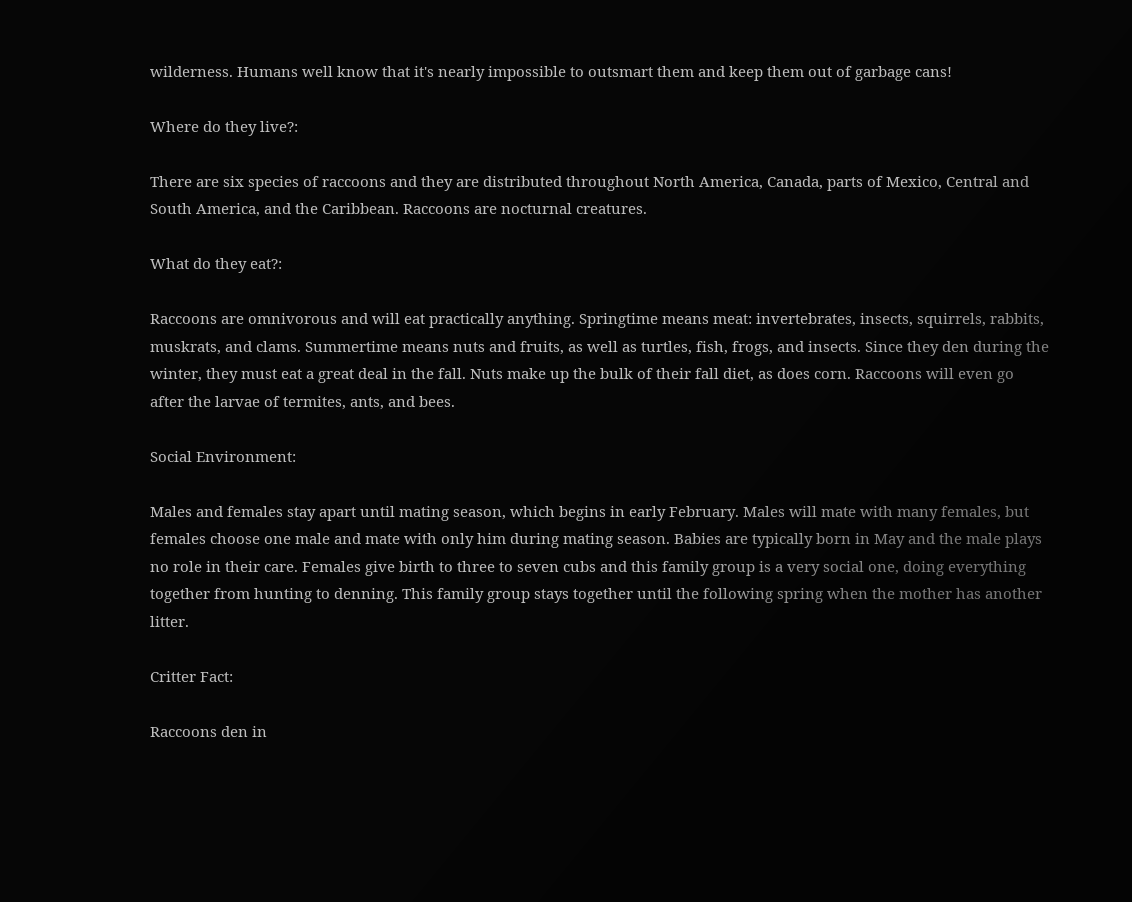wilderness. Humans well know that it's nearly impossible to outsmart them and keep them out of garbage cans!

Where do they live?:

There are six species of raccoons and they are distributed throughout North America, Canada, parts of Mexico, Central and South America, and the Caribbean. Raccoons are nocturnal creatures.

What do they eat?:

Raccoons are omnivorous and will eat practically anything. Springtime means meat: invertebrates, insects, squirrels, rabbits, muskrats, and clams. Summertime means nuts and fruits, as well as turtles, fish, frogs, and insects. Since they den during the winter, they must eat a great deal in the fall. Nuts make up the bulk of their fall diet, as does corn. Raccoons will even go after the larvae of termites, ants, and bees.

Social Environment:

Males and females stay apart until mating season, which begins in early February. Males will mate with many females, but females choose one male and mate with only him during mating season. Babies are typically born in May and the male plays no role in their care. Females give birth to three to seven cubs and this family group is a very social one, doing everything together from hunting to denning. This family group stays together until the following spring when the mother has another litter.

Critter Fact:

Raccoons den in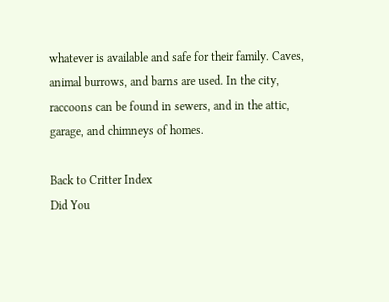whatever is available and safe for their family. Caves, animal burrows, and barns are used. In the city, raccoons can be found in sewers, and in the attic, garage, and chimneys of homes.

Back to Critter Index
Did You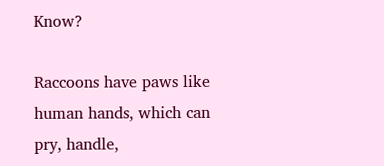Know?

Raccoons have paws like human hands, which can pry, handle,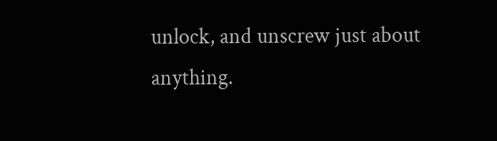unlock, and unscrew just about anything.